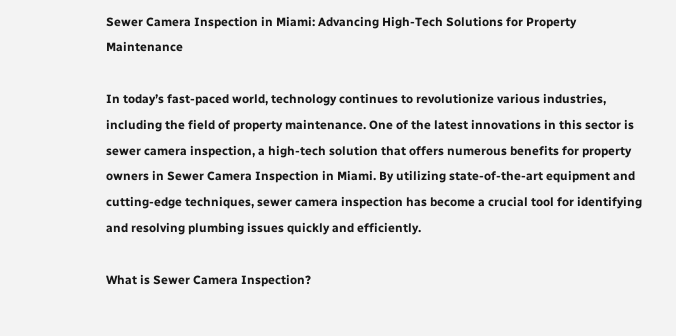Sewer Camera Inspection in Miami: Advancing High-Tech Solutions for Property Maintenance

In today’s fast-paced world, technology continues to revolutionize various industries, including the field of property maintenance. One of the latest innovations in this sector is sewer camera inspection, a high-tech solution that offers numerous benefits for property owners in Sewer Camera Inspection in Miami. By utilizing state-of-the-art equipment and cutting-edge techniques, sewer camera inspection has become a crucial tool for identifying and resolving plumbing issues quickly and efficiently.

What is Sewer Camera Inspection?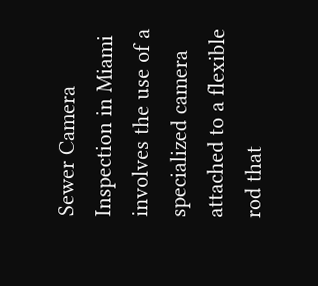Sewer Camera Inspection in Miami involves the use of a specialized camera attached to a flexible rod that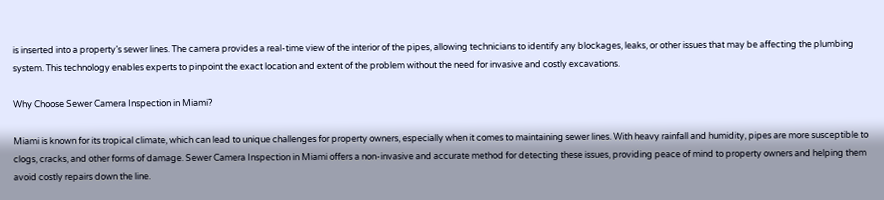is inserted into a property’s sewer lines. The camera provides a real-time view of the interior of the pipes, allowing technicians to identify any blockages, leaks, or other issues that may be affecting the plumbing system. This technology enables experts to pinpoint the exact location and extent of the problem without the need for invasive and costly excavations.

Why Choose Sewer Camera Inspection in Miami?

Miami is known for its tropical climate, which can lead to unique challenges for property owners, especially when it comes to maintaining sewer lines. With heavy rainfall and humidity, pipes are more susceptible to clogs, cracks, and other forms of damage. Sewer Camera Inspection in Miami offers a non-invasive and accurate method for detecting these issues, providing peace of mind to property owners and helping them avoid costly repairs down the line.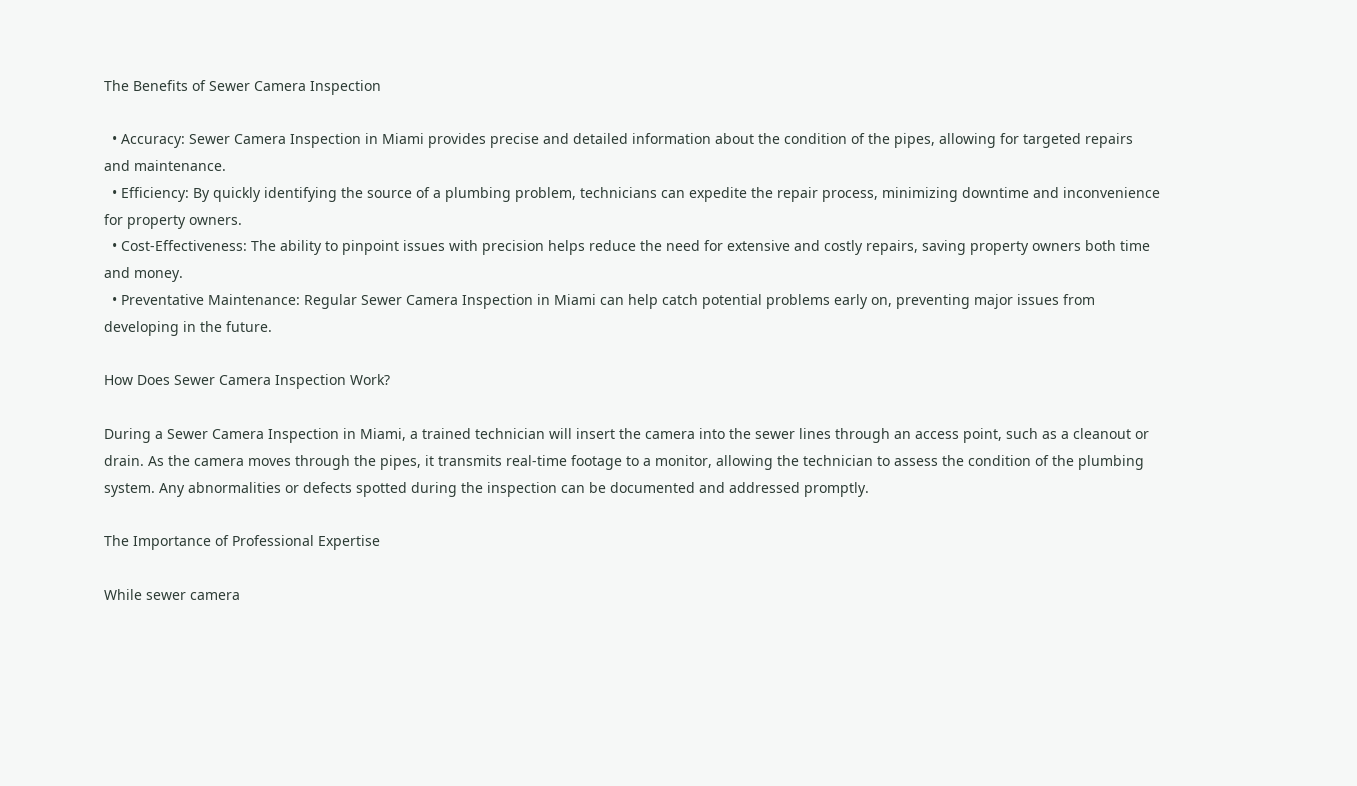The Benefits of Sewer Camera Inspection

  • Accuracy: Sewer Camera Inspection in Miami provides precise and detailed information about the condition of the pipes, allowing for targeted repairs and maintenance.
  • Efficiency: By quickly identifying the source of a plumbing problem, technicians can expedite the repair process, minimizing downtime and inconvenience for property owners.
  • Cost-Effectiveness: The ability to pinpoint issues with precision helps reduce the need for extensive and costly repairs, saving property owners both time and money.
  • Preventative Maintenance: Regular Sewer Camera Inspection in Miami can help catch potential problems early on, preventing major issues from developing in the future.

How Does Sewer Camera Inspection Work?

During a Sewer Camera Inspection in Miami, a trained technician will insert the camera into the sewer lines through an access point, such as a cleanout or drain. As the camera moves through the pipes, it transmits real-time footage to a monitor, allowing the technician to assess the condition of the plumbing system. Any abnormalities or defects spotted during the inspection can be documented and addressed promptly.

The Importance of Professional Expertise

While sewer camera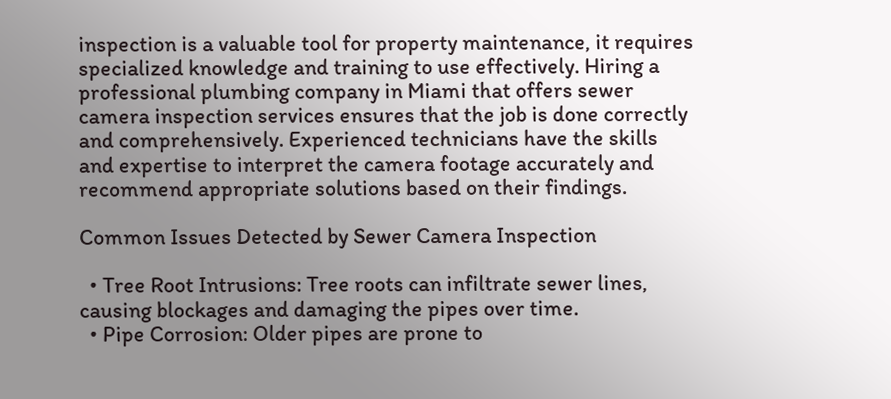inspection is a valuable tool for property maintenance, it requires specialized knowledge and training to use effectively. Hiring a professional plumbing company in Miami that offers sewer camera inspection services ensures that the job is done correctly and comprehensively. Experienced technicians have the skills and expertise to interpret the camera footage accurately and recommend appropriate solutions based on their findings.

Common Issues Detected by Sewer Camera Inspection

  • Tree Root Intrusions: Tree roots can infiltrate sewer lines, causing blockages and damaging the pipes over time.
  • Pipe Corrosion: Older pipes are prone to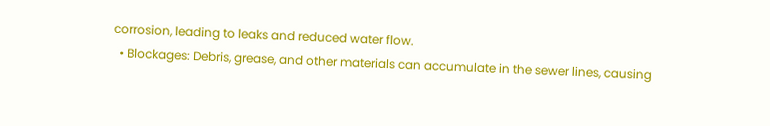corrosion, leading to leaks and reduced water flow.
  • Blockages: Debris, grease, and other materials can accumulate in the sewer lines, causing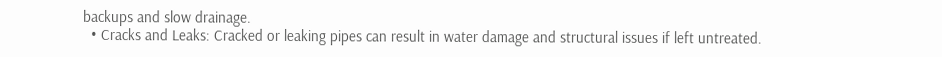backups and slow drainage.
  • Cracks and Leaks: Cracked or leaking pipes can result in water damage and structural issues if left untreated.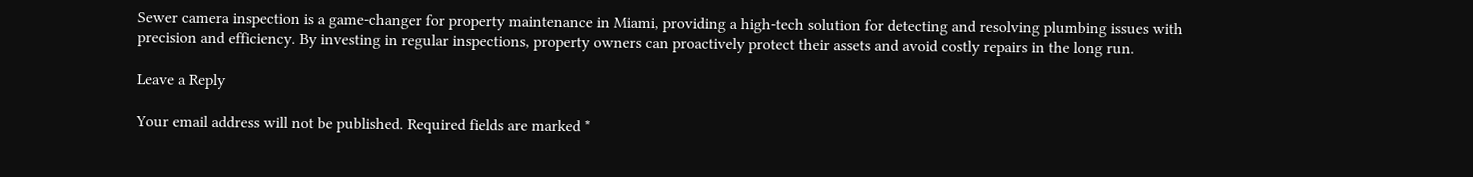Sewer camera inspection is a game-changer for property maintenance in Miami, providing a high-tech solution for detecting and resolving plumbing issues with precision and efficiency. By investing in regular inspections, property owners can proactively protect their assets and avoid costly repairs in the long run.

Leave a Reply

Your email address will not be published. Required fields are marked *